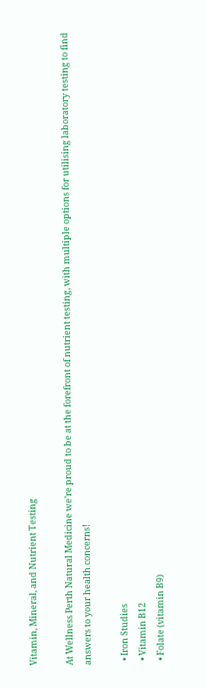Vitamin, Mineral, and Nutrient Testing

At Wellness Perth Natural Medicine we’re proud to be at the forefront of nutrient testing, with multiple options for utilising laboratory testing to find answers to your health concerns!

  • Iron Studies
  • Vitamin B12
  • Folate (vitamin B9)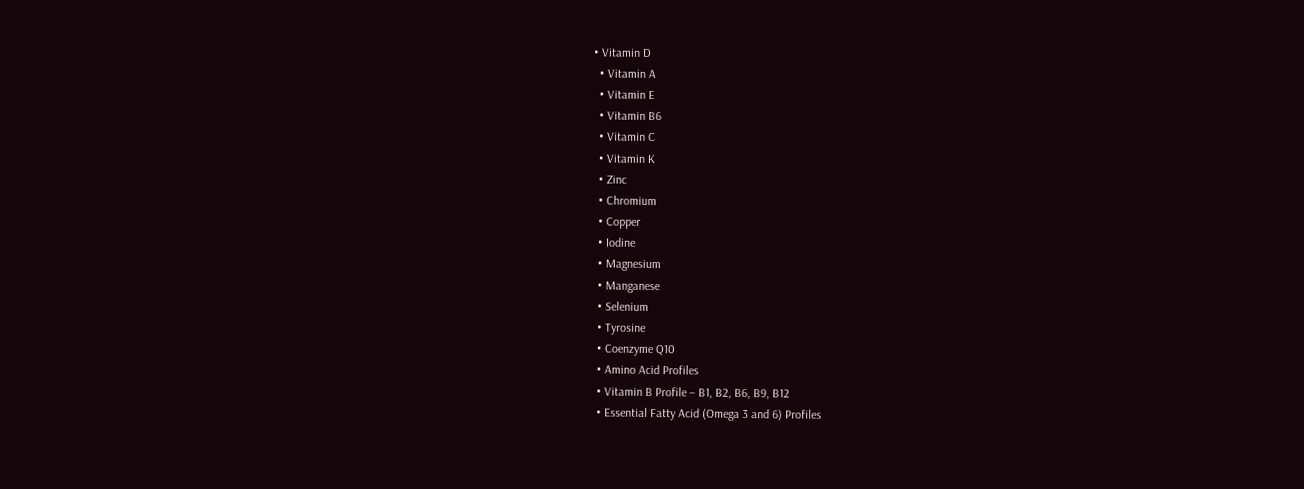• Vitamin D
  • Vitamin A
  • Vitamin E
  • Vitamin B6
  • Vitamin C
  • Vitamin K
  • Zinc
  • Chromium
  • Copper
  • Iodine
  • Magnesium
  • Manganese
  • Selenium
  • Tyrosine
  • Coenzyme Q10
  • Amino Acid Profiles
  • Vitamin B Profile – B1, B2, B6, B9, B12
  • Essential Fatty Acid (Omega 3 and 6) Profiles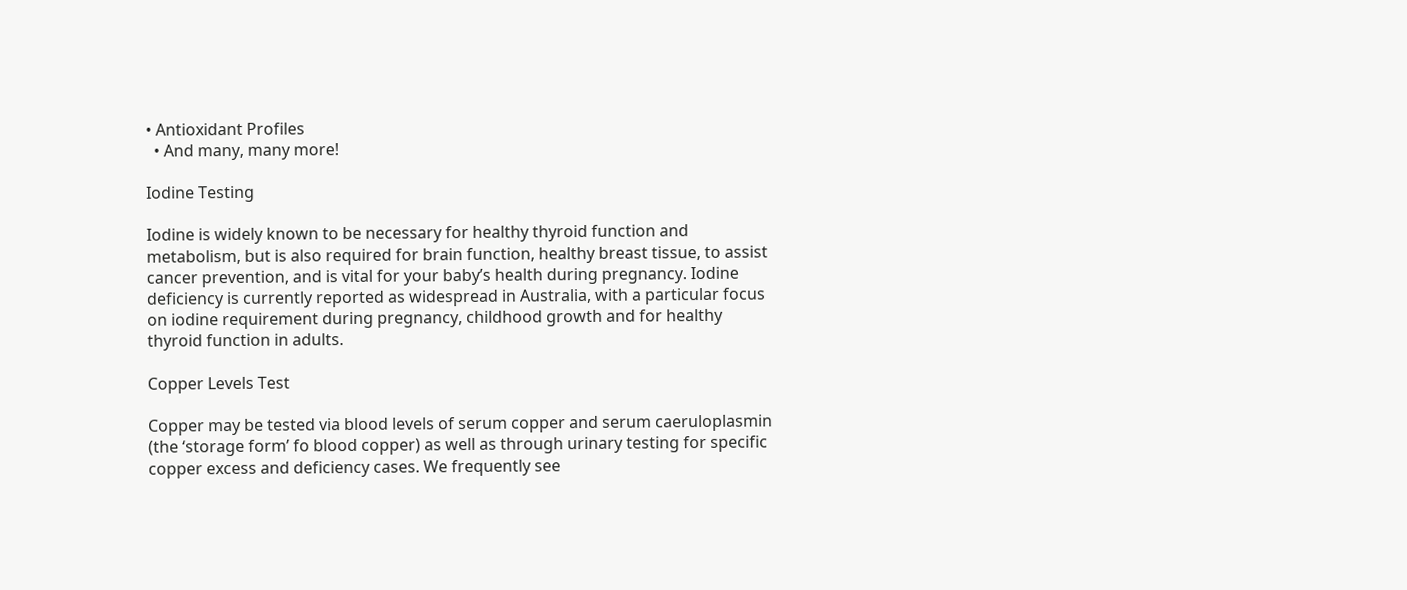• Antioxidant Profiles
  • And many, many more!

Iodine Testing

Iodine is widely known to be necessary for healthy thyroid function and metabolism, but is also required for brain function, healthy breast tissue, to assist cancer prevention, and is vital for your baby’s health during pregnancy. Iodine deficiency is currently reported as widespread in Australia, with a particular focus on iodine requirement during pregnancy, childhood growth and for healthy thyroid function in adults.

Copper Levels Test

Copper may be tested via blood levels of serum copper and serum caeruloplasmin (the ‘storage form’ fo blood copper) as well as through urinary testing for specific copper excess and deficiency cases. We frequently see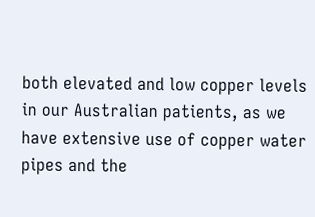both elevated and low copper levels in our Australian patients, as we have extensive use of copper water pipes and the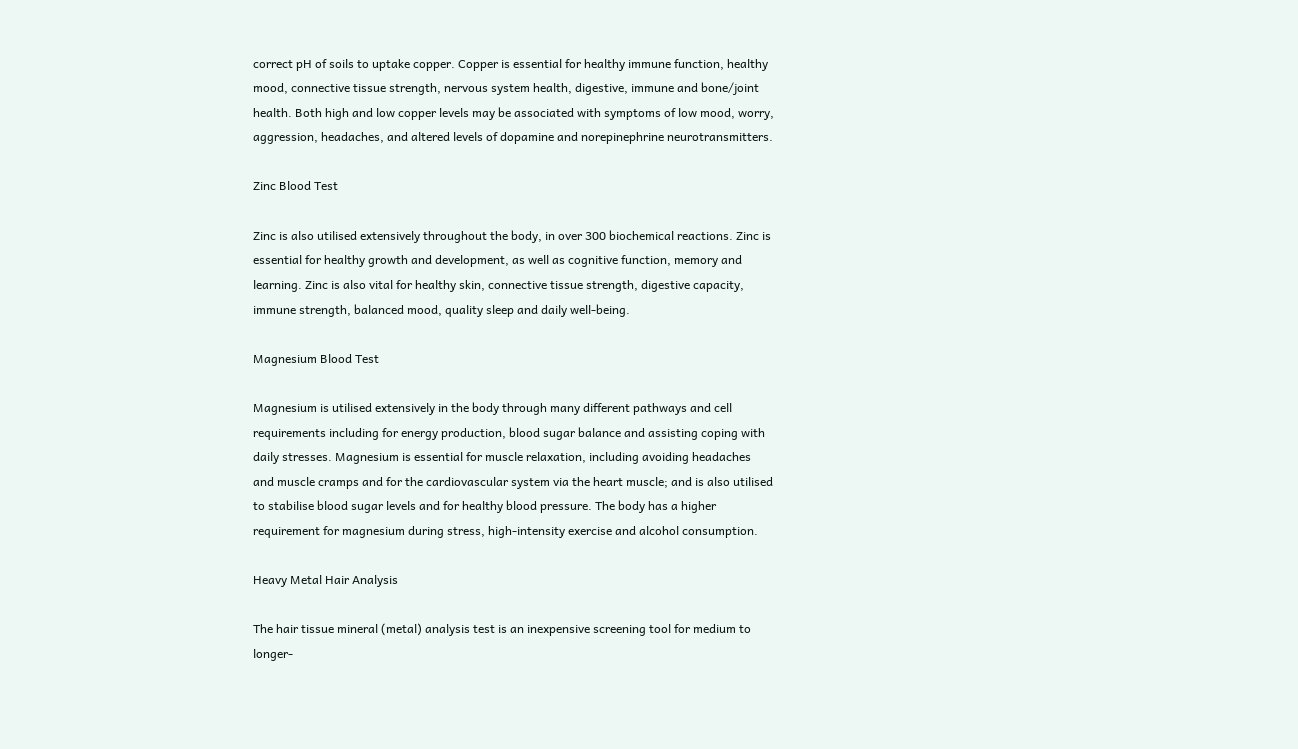correct pH of soils to uptake copper. Copper is essential for healthy immune function, healthy mood, connective tissue strength, nervous system health, digestive, immune and bone/joint health. Both high and low copper levels may be associated with symptoms of low mood, worry, aggression, headaches, and altered levels of dopamine and norepinephrine neurotransmitters.

Zinc Blood Test

Zinc is also utilised extensively throughout the body, in over 300 biochemical reactions. Zinc is essential for healthy growth and development, as well as cognitive function, memory and learning. Zinc is also vital for healthy skin, connective tissue strength, digestive capacity, immune strength, balanced mood, quality sleep and daily well-being.

Magnesium Blood Test

Magnesium is utilised extensively in the body through many different pathways and cell requirements including for energy production, blood sugar balance and assisting coping with daily stresses. Magnesium is essential for muscle relaxation, including avoiding headaches and muscle cramps and for the cardiovascular system via the heart muscle; and is also utilised to stabilise blood sugar levels and for healthy blood pressure. The body has a higher requirement for magnesium during stress, high-intensity exercise and alcohol consumption.

Heavy Metal Hair Analysis

The hair tissue mineral (metal) analysis test is an inexpensive screening tool for medium to longer-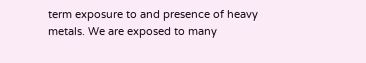term exposure to and presence of heavy metals. We are exposed to many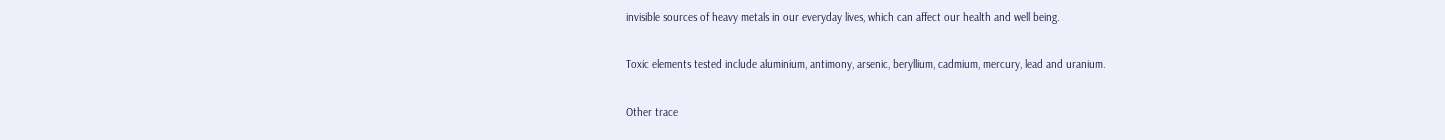invisible sources of heavy metals in our everyday lives, which can affect our health and well being.

Toxic elements tested include aluminium, antimony, arsenic, beryllium, cadmium, mercury, lead and uranium.

Other trace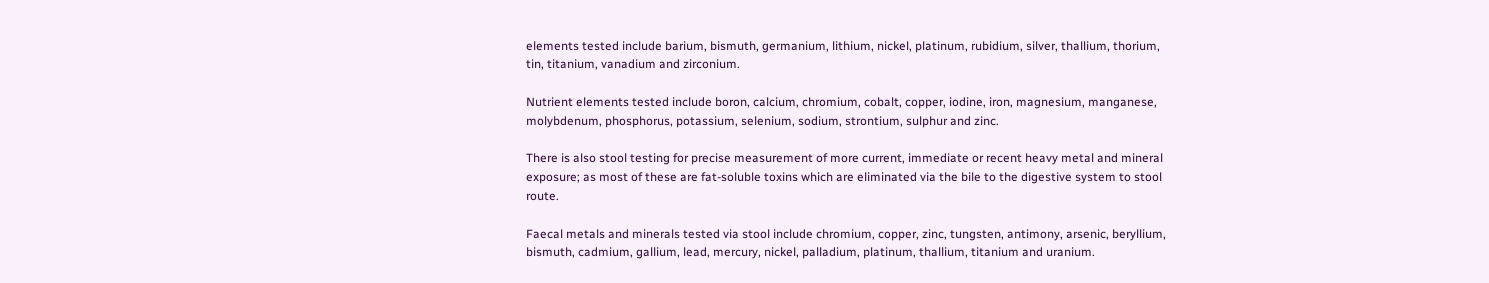elements tested include barium, bismuth, germanium, lithium, nickel, platinum, rubidium, silver, thallium, thorium, tin, titanium, vanadium and zirconium.

Nutrient elements tested include boron, calcium, chromium, cobalt, copper, iodine, iron, magnesium, manganese, molybdenum, phosphorus, potassium, selenium, sodium, strontium, sulphur and zinc.

There is also stool testing for precise measurement of more current, immediate or recent heavy metal and mineral exposure; as most of these are fat-soluble toxins which are eliminated via the bile to the digestive system to stool route.

Faecal metals and minerals tested via stool include chromium, copper, zinc, tungsten, antimony, arsenic, beryllium, bismuth, cadmium, gallium, lead, mercury, nickel, palladium, platinum, thallium, titanium and uranium.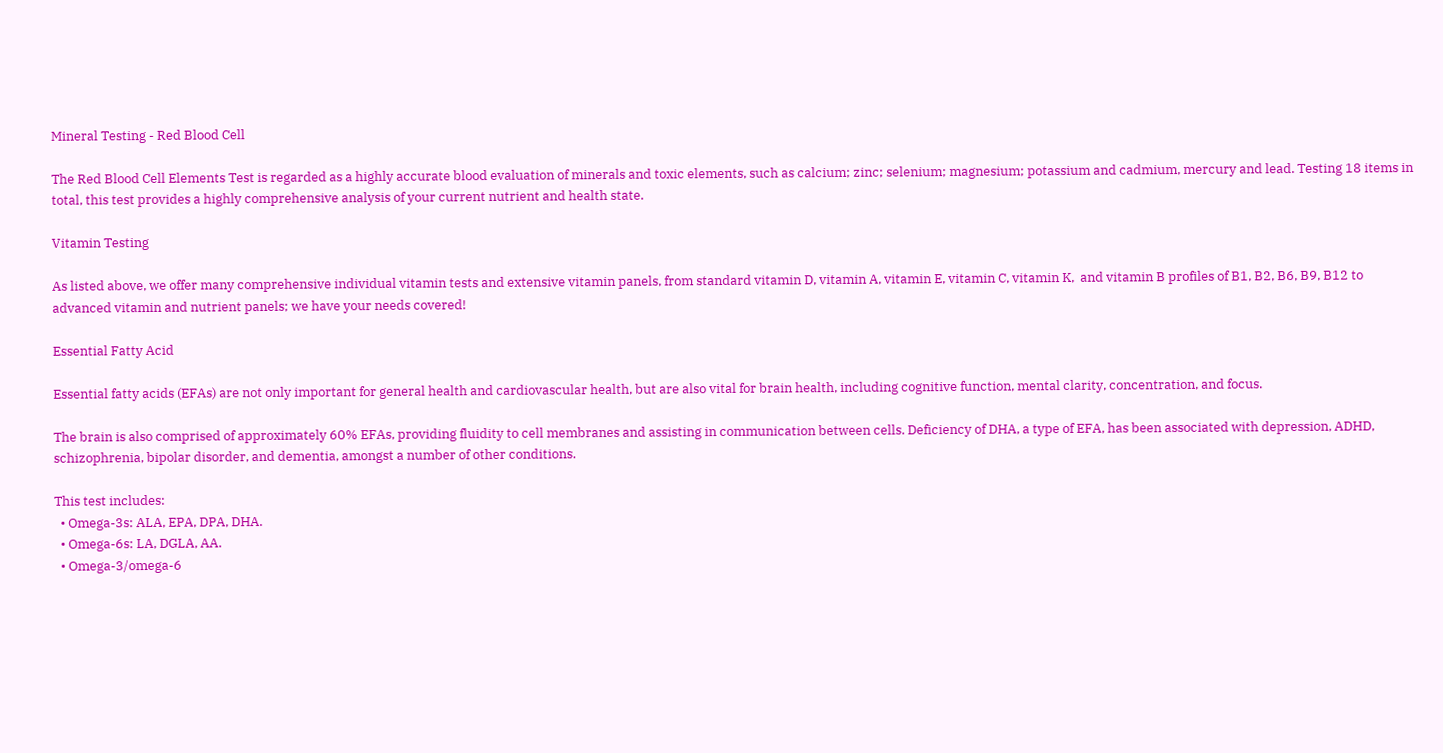Mineral Testing - Red Blood Cell

The Red Blood Cell Elements Test is regarded as a highly accurate blood evaluation of minerals and toxic elements, such as calcium; zinc; selenium; magnesium; potassium and cadmium, mercury and lead. Testing 18 items in total, this test provides a highly comprehensive analysis of your current nutrient and health state.

Vitamin Testing

As listed above, we offer many comprehensive individual vitamin tests and extensive vitamin panels, from standard vitamin D, vitamin A, vitamin E, vitamin C, vitamin K,  and vitamin B profiles of B1, B2, B6, B9, B12 to advanced vitamin and nutrient panels; we have your needs covered!

Essential Fatty Acid

Essential fatty acids (EFAs) are not only important for general health and cardiovascular health, but are also vital for brain health, including cognitive function, mental clarity, concentration, and focus.

The brain is also comprised of approximately 60% EFAs, providing fluidity to cell membranes and assisting in communication between cells. Deficiency of DHA, a type of EFA, has been associated with depression, ADHD, schizophrenia, bipolar disorder, and dementia, amongst a number of other conditions.

This test includes:
  • Omega-3s: ALA, EPA, DPA, DHA.
  • Omega-6s: LA, DGLA, AA.
  • Omega-3/omega-6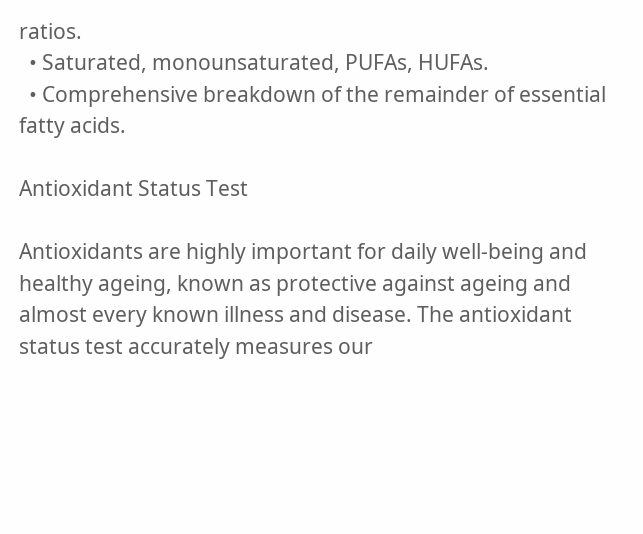ratios.
  • Saturated, monounsaturated, PUFAs, HUFAs.
  • Comprehensive breakdown of the remainder of essential fatty acids.

Antioxidant Status Test

Antioxidants are highly important for daily well-being and healthy ageing, known as protective against ageing and almost every known illness and disease. The antioxidant status test accurately measures our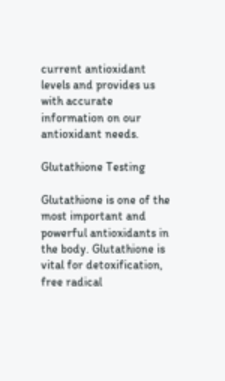current antioxidant levels and provides us with accurate information on our antioxidant needs.

Glutathione Testing

Glutathione is one of the most important and powerful antioxidants in the body. Glutathione is vital for detoxification, free radical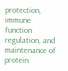protection, immune function regulation, and maintenance of protein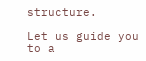structure.

Let us guide you to a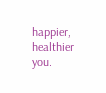happier, healthier you.